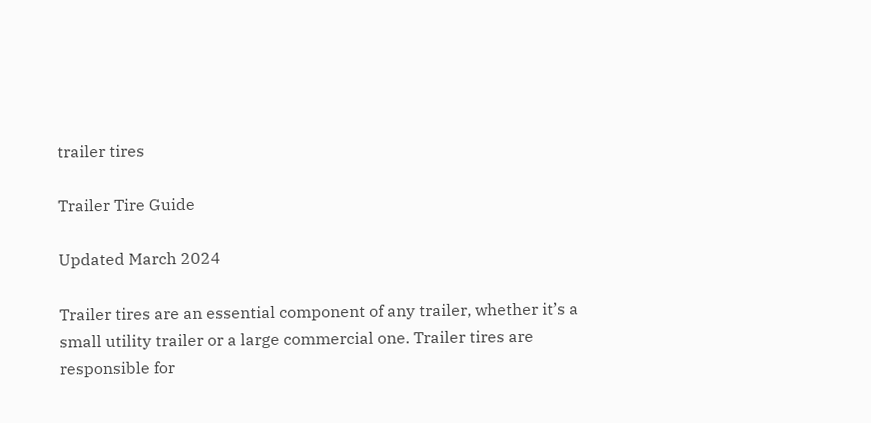trailer tires

Trailer Tire Guide

Updated March 2024

Trailer tires are an essential component of any trailer, whether it’s a small utility trailer or a large commercial one. Trailer tires are responsible for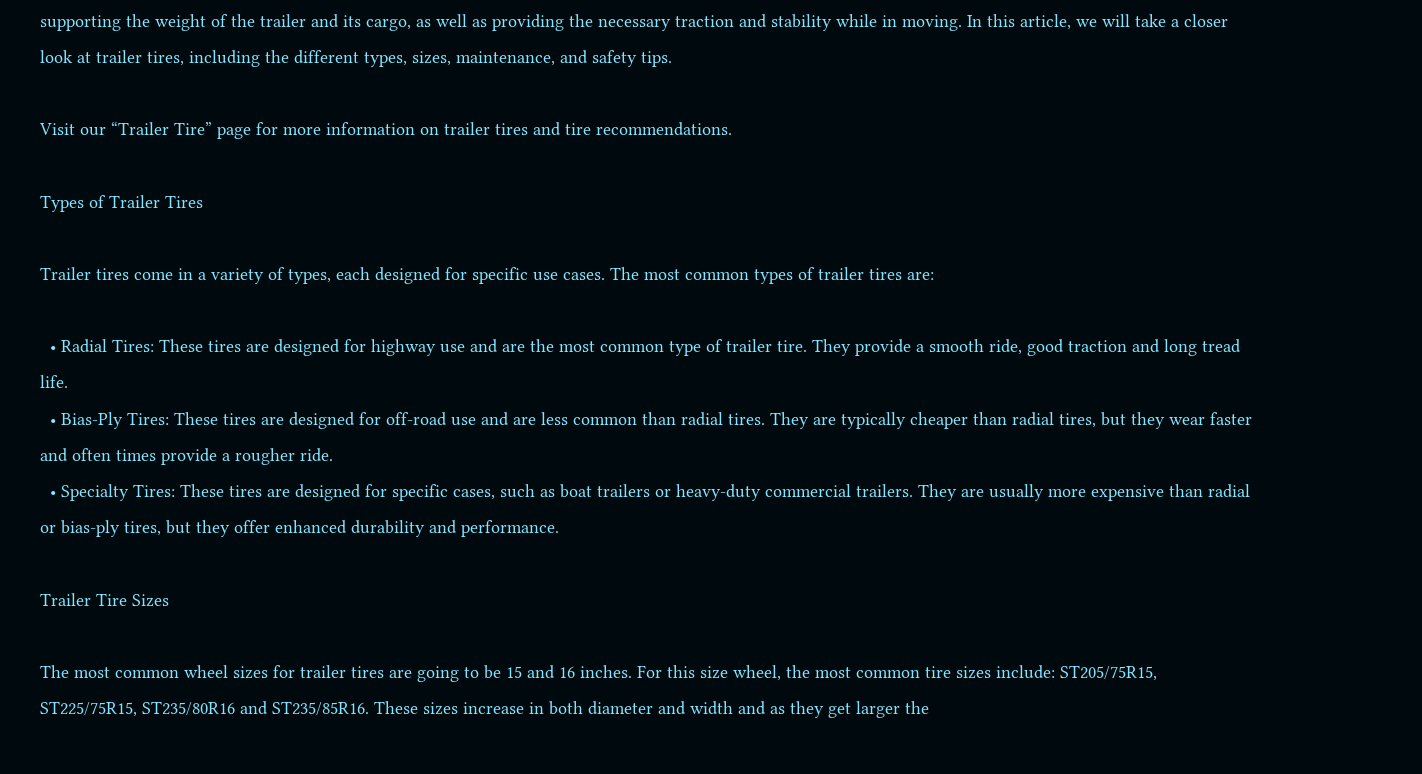supporting the weight of the trailer and its cargo, as well as providing the necessary traction and stability while in moving. In this article, we will take a closer look at trailer tires, including the different types, sizes, maintenance, and safety tips.

Visit our “Trailer Tire” page for more information on trailer tires and tire recommendations.

Types of Trailer Tires

Trailer tires come in a variety of types, each designed for specific use cases. The most common types of trailer tires are:

  • Radial Tires: These tires are designed for highway use and are the most common type of trailer tire. They provide a smooth ride, good traction and long tread life.
  • Bias-Ply Tires: These tires are designed for off-road use and are less common than radial tires. They are typically cheaper than radial tires, but they wear faster and often times provide a rougher ride.
  • Specialty Tires: These tires are designed for specific cases, such as boat trailers or heavy-duty commercial trailers. They are usually more expensive than radial or bias-ply tires, but they offer enhanced durability and performance.

Trailer Tire Sizes

The most common wheel sizes for trailer tires are going to be 15 and 16 inches. For this size wheel, the most common tire sizes include: ST205/75R15, ST225/75R15, ST235/80R16 and ST235/85R16. These sizes increase in both diameter and width and as they get larger the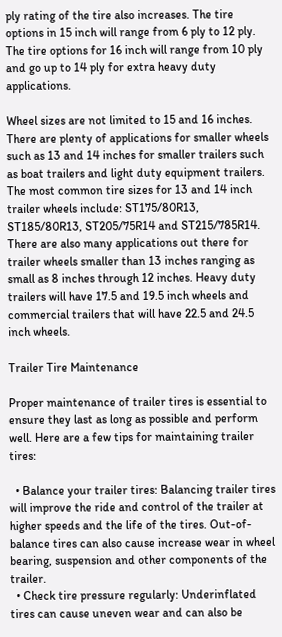ply rating of the tire also increases. The tire options in 15 inch will range from 6 ply to 12 ply. The tire options for 16 inch will range from 10 ply and go up to 14 ply for extra heavy duty applications.

Wheel sizes are not limited to 15 and 16 inches. There are plenty of applications for smaller wheels such as 13 and 14 inches for smaller trailers such as boat trailers and light duty equipment trailers. The most common tire sizes for 13 and 14 inch trailer wheels include: ST175/80R13, ST185/80R13, ST205/75R14 and ST215/785R14. There are also many applications out there for trailer wheels smaller than 13 inches ranging as small as 8 inches through 12 inches. Heavy duty trailers will have 17.5 and 19.5 inch wheels and commercial trailers that will have 22.5 and 24.5 inch wheels.

Trailer Tire Maintenance

Proper maintenance of trailer tires is essential to ensure they last as long as possible and perform well. Here are a few tips for maintaining trailer tires:

  • Balance your trailer tires: Balancing trailer tires will improve the ride and control of the trailer at higher speeds and the life of the tires. Out-of-balance tires can also cause increase wear in wheel bearing, suspension and other components of the trailer.
  • Check tire pressure regularly: Underinflated tires can cause uneven wear and can also be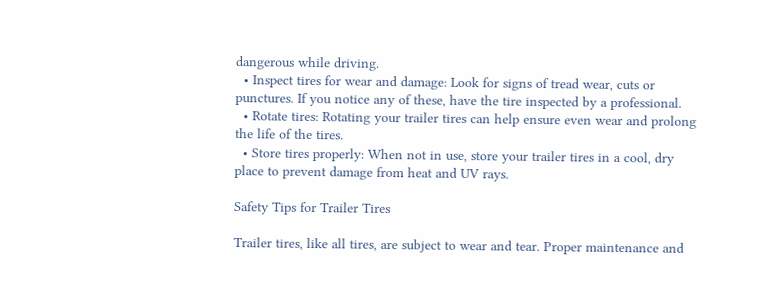dangerous while driving.
  • Inspect tires for wear and damage: Look for signs of tread wear, cuts or punctures. If you notice any of these, have the tire inspected by a professional.
  • Rotate tires: Rotating your trailer tires can help ensure even wear and prolong the life of the tires.
  • Store tires properly: When not in use, store your trailer tires in a cool, dry place to prevent damage from heat and UV rays.

Safety Tips for Trailer Tires

Trailer tires, like all tires, are subject to wear and tear. Proper maintenance and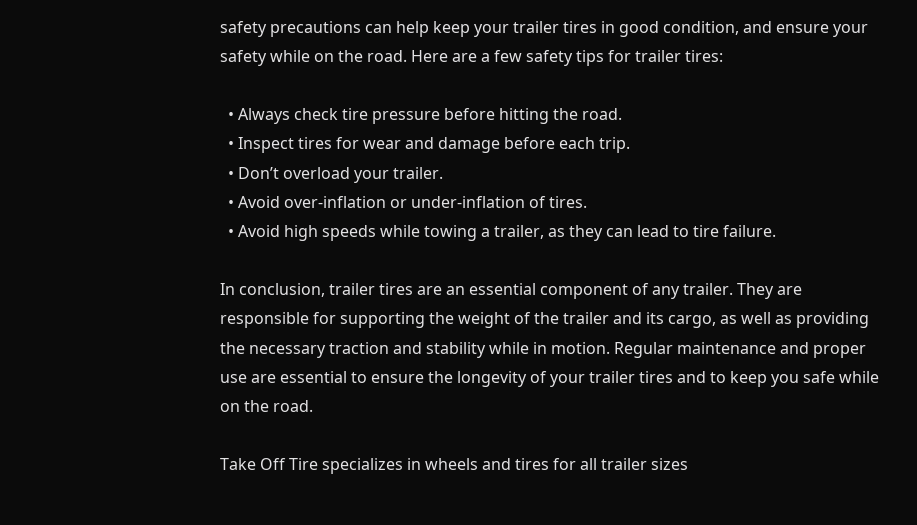safety precautions can help keep your trailer tires in good condition, and ensure your safety while on the road. Here are a few safety tips for trailer tires:

  • Always check tire pressure before hitting the road.
  • Inspect tires for wear and damage before each trip.
  • Don’t overload your trailer.
  • Avoid over-inflation or under-inflation of tires.
  • Avoid high speeds while towing a trailer, as they can lead to tire failure.

In conclusion, trailer tires are an essential component of any trailer. They are responsible for supporting the weight of the trailer and its cargo, as well as providing the necessary traction and stability while in motion. Regular maintenance and proper use are essential to ensure the longevity of your trailer tires and to keep you safe while on the road.

Take Off Tire specializes in wheels and tires for all trailer sizes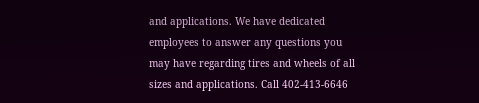and applications. We have dedicated employees to answer any questions you may have regarding tires and wheels of all sizes and applications. Call 402-413-6646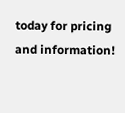today for pricing and information!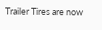Trailer Tires are now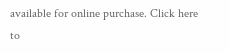available for online purchase. Click here to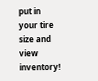put in your tire size and view inventory!